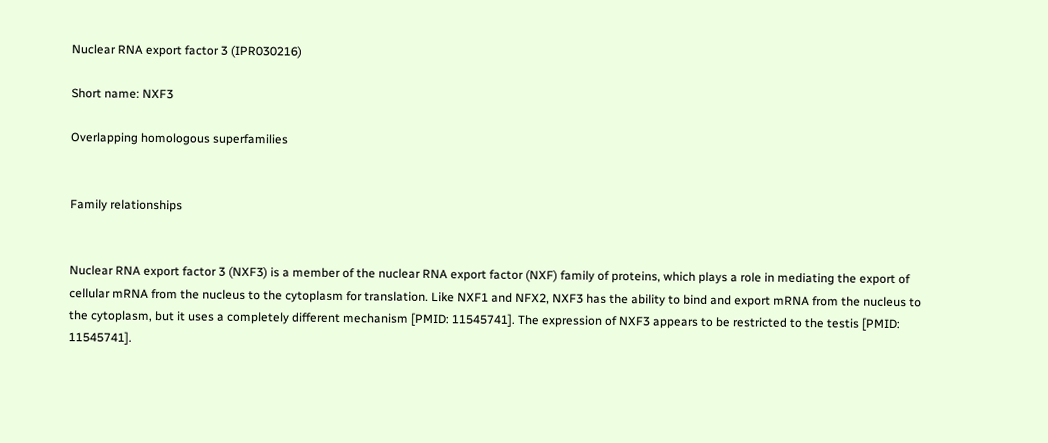Nuclear RNA export factor 3 (IPR030216)

Short name: NXF3

Overlapping homologous superfamilies


Family relationships


Nuclear RNA export factor 3 (NXF3) is a member of the nuclear RNA export factor (NXF) family of proteins, which plays a role in mediating the export of cellular mRNA from the nucleus to the cytoplasm for translation. Like NXF1 and NFX2, NXF3 has the ability to bind and export mRNA from the nucleus to the cytoplasm, but it uses a completely different mechanism [PMID: 11545741]. The expression of NXF3 appears to be restricted to the testis [PMID: 11545741].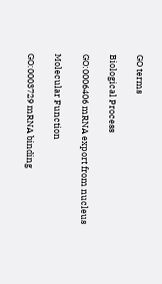GO terms

Biological Process

GO:0006406 mRNA export from nucleus

Molecular Function

GO:0003729 mRNA binding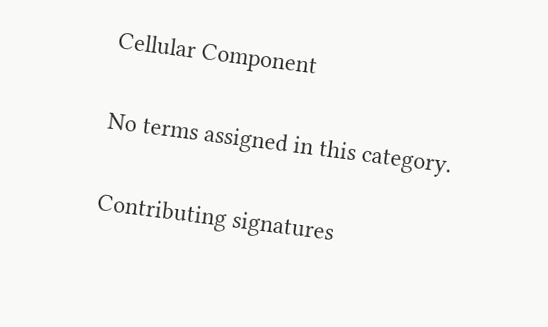Cellular Component

No terms assigned in this category.

Contributing signatures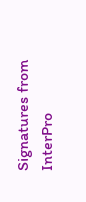Signatures from InterPro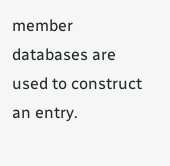member databases are used to construct an entry.